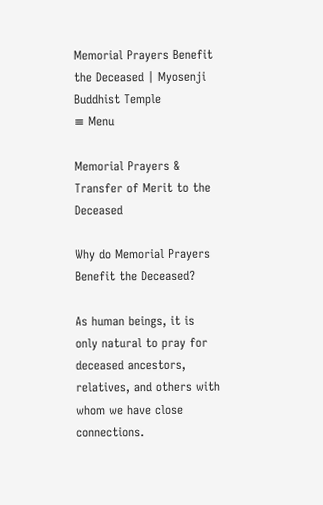Memorial Prayers Benefit the Deceased | Myosenji Buddhist Temple
≡ Menu

Memorial Prayers & Transfer of Merit to the Deceased

Why do Memorial Prayers Benefit the Deceased?

As human beings, it is only natural to pray for deceased ancestors, relatives, and others with whom we have close connections.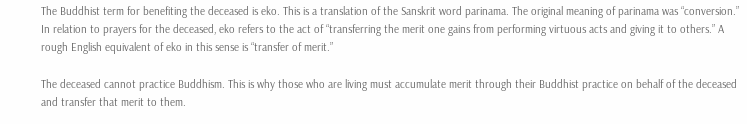The Buddhist term for benefiting the deceased is eko. This is a translation of the Sanskrit word parinama. The original meaning of parinama was “conversion.” In relation to prayers for the deceased, eko refers to the act of “transferring the merit one gains from performing virtuous acts and giving it to others.” A rough English equivalent of eko in this sense is “transfer of merit.”

The deceased cannot practice Buddhism. This is why those who are living must accumulate merit through their Buddhist practice on behalf of the deceased and transfer that merit to them.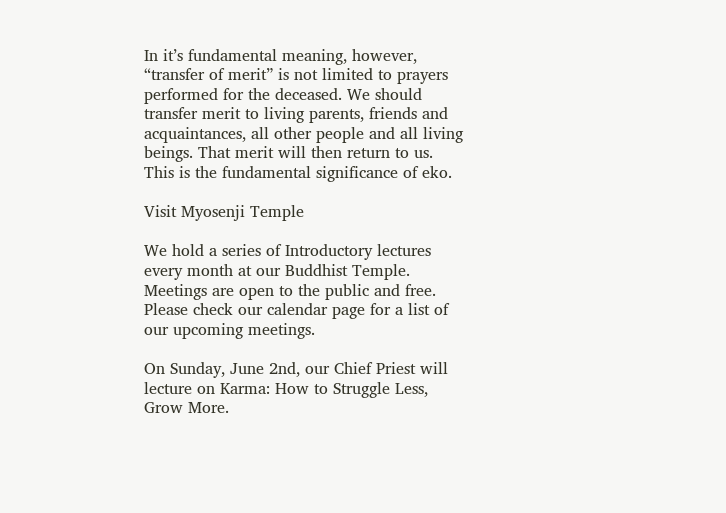In it’s fundamental meaning, however, “transfer of merit” is not limited to prayers performed for the deceased. We should transfer merit to living parents, friends and acquaintances, all other people and all living beings. That merit will then return to us. This is the fundamental significance of eko.

Visit Myosenji Temple

We hold a series of Introductory lectures every month at our Buddhist Temple. Meetings are open to the public and free. Please check our calendar page for a list of our upcoming meetings.

On Sunday, June 2nd, our Chief Priest will lecture on Karma: How to Struggle Less, Grow More.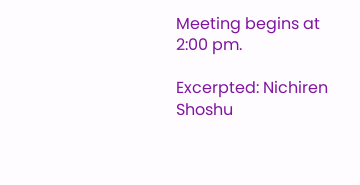Meeting begins at 2:00 pm.

Excerpted: Nichiren Shoshu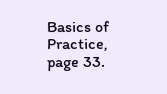Basics of Practice, page 33.